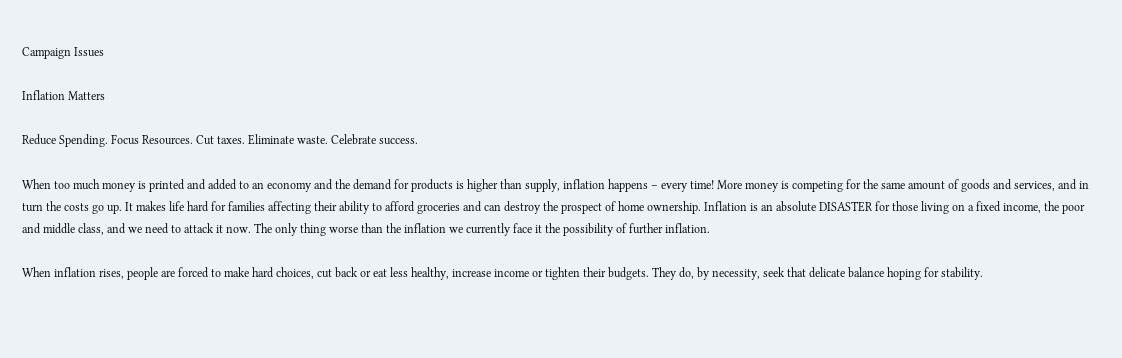Campaign Issues

Inflation Matters

Reduce Spending. Focus Resources. Cut taxes. Eliminate waste. Celebrate success.

When too much money is printed and added to an economy and the demand for products is higher than supply, inflation happens – every time! More money is competing for the same amount of goods and services, and in turn the costs go up. It makes life hard for families affecting their ability to afford groceries and can destroy the prospect of home ownership. Inflation is an absolute DISASTER for those living on a fixed income, the poor and middle class, and we need to attack it now. The only thing worse than the inflation we currently face it the possibility of further inflation.

When inflation rises, people are forced to make hard choices, cut back or eat less healthy, increase income or tighten their budgets. They do, by necessity, seek that delicate balance hoping for stability.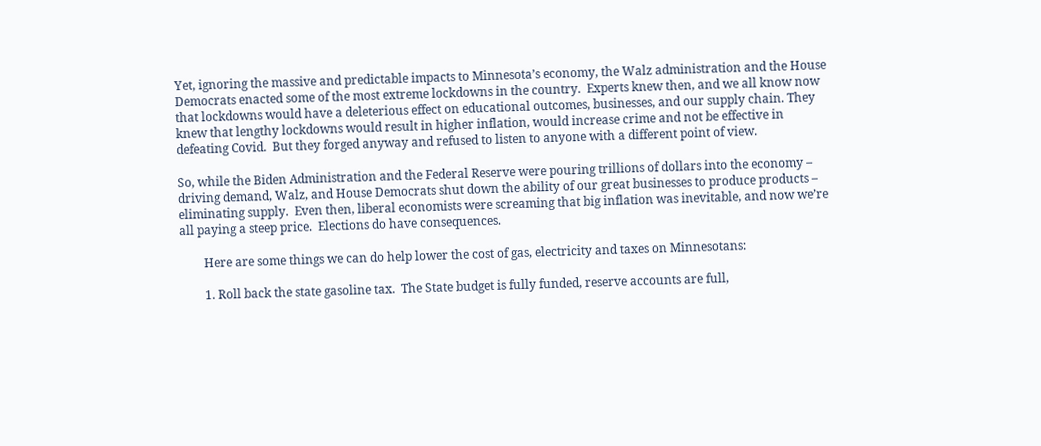Yet, ignoring the massive and predictable impacts to Minnesota’s economy, the Walz administration and the House Democrats enacted some of the most extreme lockdowns in the country.  Experts knew then, and we all know now that lockdowns would have a deleterious effect on educational outcomes, businesses, and our supply chain. They knew that lengthy lockdowns would result in higher inflation, would increase crime and not be effective in defeating Covid.  But they forged anyway and refused to listen to anyone with a different point of view.

So, while the Biden Administration and the Federal Reserve were pouring trillions of dollars into the economy – driving demand, Walz, and House Democrats shut down the ability of our great businesses to produce products – eliminating supply.  Even then, liberal economists were screaming that big inflation was inevitable, and now we’re all paying a steep price.  Elections do have consequences.

        Here are some things we can do help lower the cost of gas, electricity and taxes on Minnesotans:

        1. Roll back the state gasoline tax.  The State budget is fully funded, reserve accounts are full,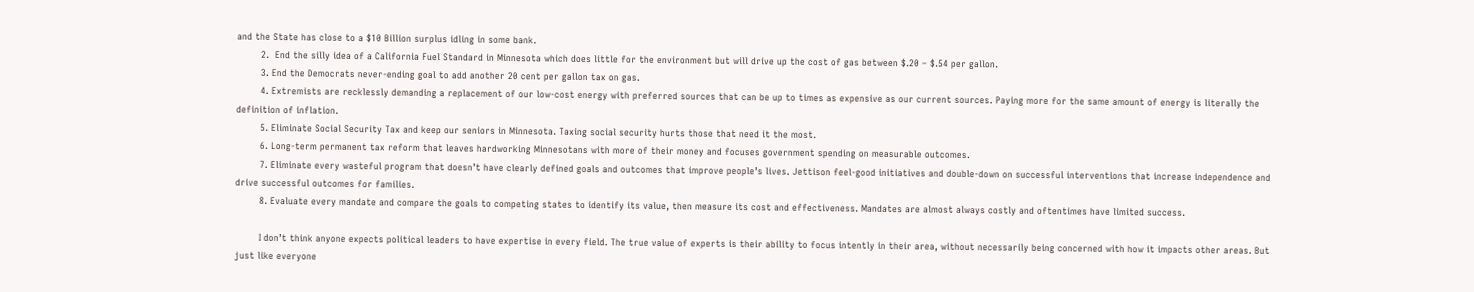and the State has close to a $10 Billion surplus idling in some bank.
        2.  End the silly idea of a California Fuel Standard in Minnesota which does little for the environment but will drive up the cost of gas between $.20 – $.54 per gallon.
        3. End the Democrats never-ending goal to add another 20 cent per gallon tax on gas.
        4. Extremists are recklessly demanding a replacement of our low-cost energy with preferred sources that can be up to times as expensive as our current sources. Paying more for the same amount of energy is literally the definition of inflation.
        5. Eliminate Social Security Tax and keep our seniors in Minnesota. Taxing social security hurts those that need it the most.
        6. Long-term permanent tax reform that leaves hardworking Minnesotans with more of their money and focuses government spending on measurable outcomes.
        7. Eliminate every wasteful program that doesn’t have clearly defined goals and outcomes that improve people’s lives. Jettison feel-good initiatives and double-down on successful interventions that increase independence and drive successful outcomes for families.
        8. Evaluate every mandate and compare the goals to competing states to identify its value, then measure its cost and effectiveness. Mandates are almost always costly and oftentimes have limited success.

        I don’t think anyone expects political leaders to have expertise in every field. The true value of experts is their ability to focus intently in their area, without necessarily being concerned with how it impacts other areas. But just like everyone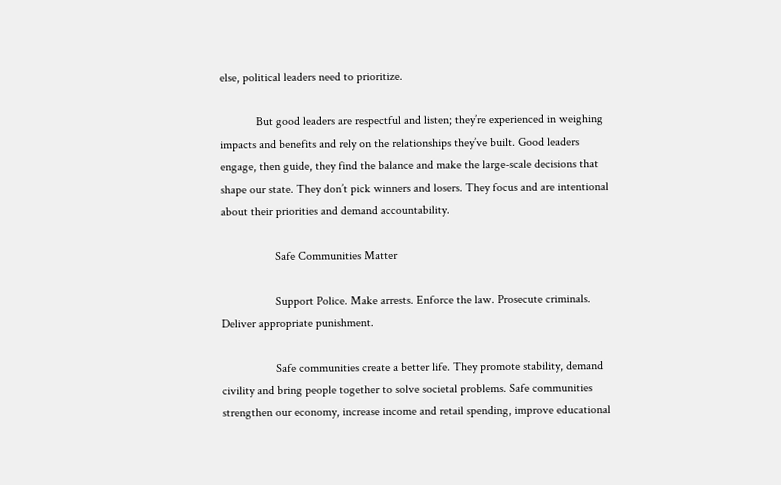else, political leaders need to prioritize.

            But good leaders are respectful and listen; they’re experienced in weighing impacts and benefits and rely on the relationships they’ve built. Good leaders engage, then guide, they find the balance and make the large-scale decisions that shape our state. They don’t pick winners and losers. They focus and are intentional about their priorities and demand accountability.

                  Safe Communities Matter

                  Support Police. Make arrests. Enforce the law. Prosecute criminals. Deliver appropriate punishment.

                  Safe communities create a better life. They promote stability, demand civility and bring people together to solve societal problems. Safe communities strengthen our economy, increase income and retail spending, improve educational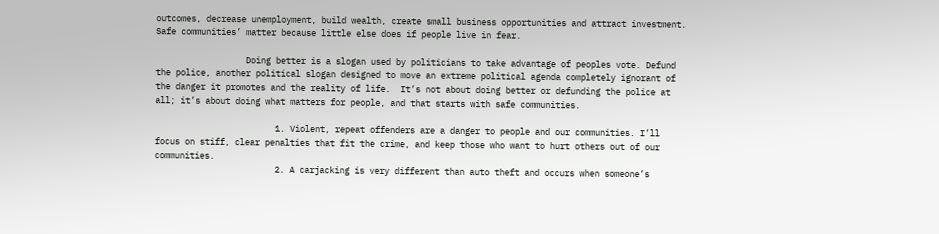outcomes, decrease unemployment, build wealth, create small business opportunities and attract investment. Safe communities’ matter because little else does if people live in fear.

                  Doing better is a slogan used by politicians to take advantage of peoples vote. Defund the police, another political slogan designed to move an extreme political agenda completely ignorant of the danger it promotes and the reality of life.  It’s not about doing better or defunding the police at all; it’s about doing what matters for people, and that starts with safe communities.

                        1. Violent, repeat offenders are a danger to people and our communities. I’ll focus on stiff, clear penalties that fit the crime, and keep those who want to hurt others out of our communities.
                        2. A carjacking is very different than auto theft and occurs when someone’s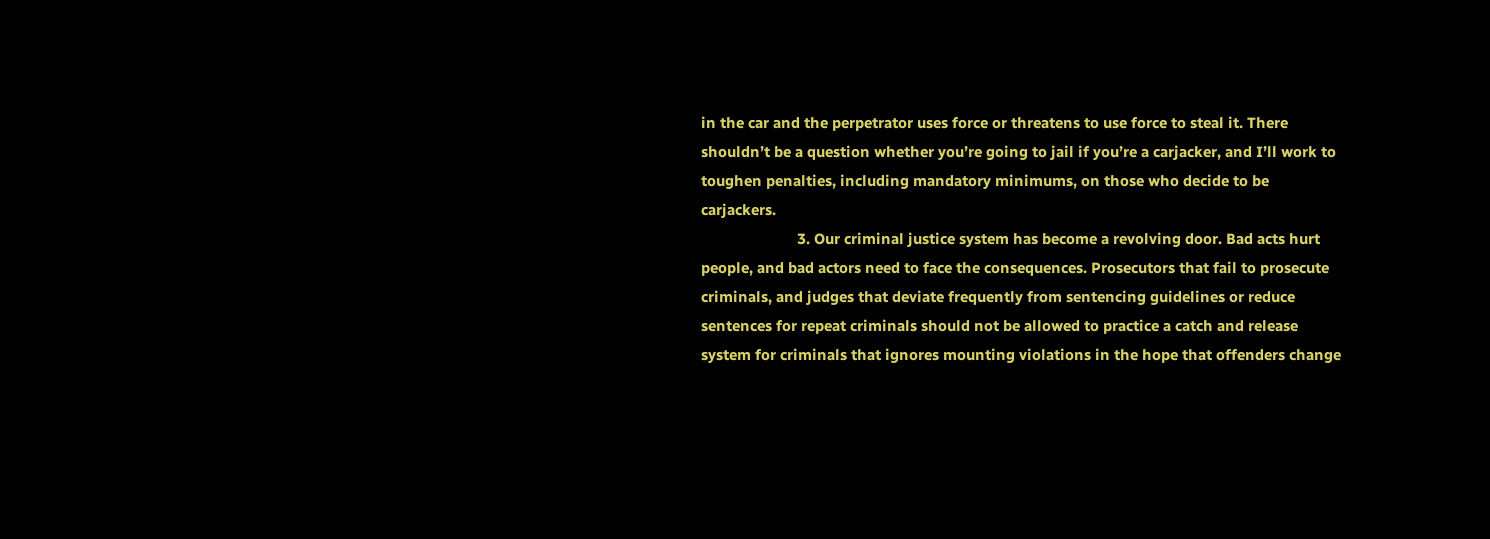in the car and the perpetrator uses force or threatens to use force to steal it. There shouldn’t be a question whether you’re going to jail if you’re a carjacker, and I’ll work to toughen penalties, including mandatory minimums, on those who decide to be carjackers.
                        3. Our criminal justice system has become a revolving door. Bad acts hurt people, and bad actors need to face the consequences. Prosecutors that fail to prosecute criminals, and judges that deviate frequently from sentencing guidelines or reduce sentences for repeat criminals should not be allowed to practice a catch and release system for criminals that ignores mounting violations in the hope that offenders change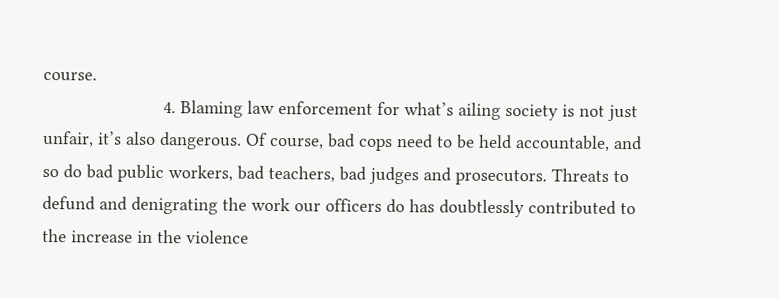course.
                        4. Blaming law enforcement for what’s ailing society is not just unfair, it’s also dangerous. Of course, bad cops need to be held accountable, and so do bad public workers, bad teachers, bad judges and prosecutors. Threats to defund and denigrating the work our officers do has doubtlessly contributed to the increase in the violence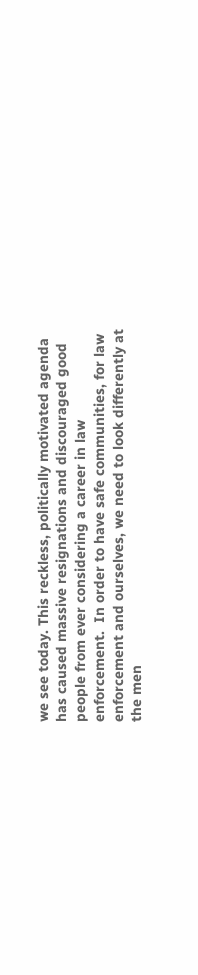we see today. This reckless, politically motivated agenda has caused massive resignations and discouraged good people from ever considering a career in law enforcement.  In order to have safe communities, for law enforcement and ourselves, we need to look differently at the men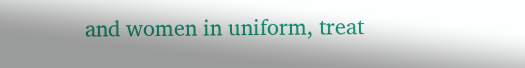and women in uniform, treat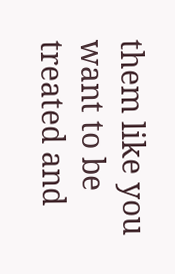them like you want to be treated and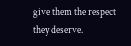give them the respect they deserve.